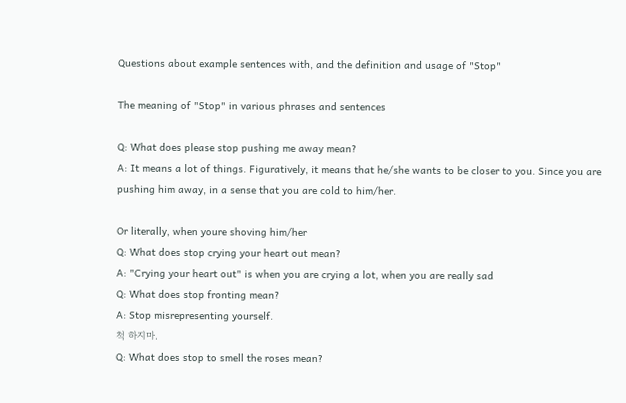Questions about example sentences with, and the definition and usage of "Stop"

The meaning of "Stop" in various phrases and sentences

Q: What does please stop pushing me away mean?
A: It means a lot of things. Figuratively, it means that he/she wants to be closer to you. Since you are pushing him away, in a sense that you are cold to him/her.

Or literally, when youre shoving him/her
Q: What does stop crying your heart out mean?
A: "Crying your heart out" is when you are crying a lot, when you are really sad
Q: What does stop fronting mean?
A: Stop misrepresenting yourself.
척 하지마.
Q: What does stop to smell the roses mean?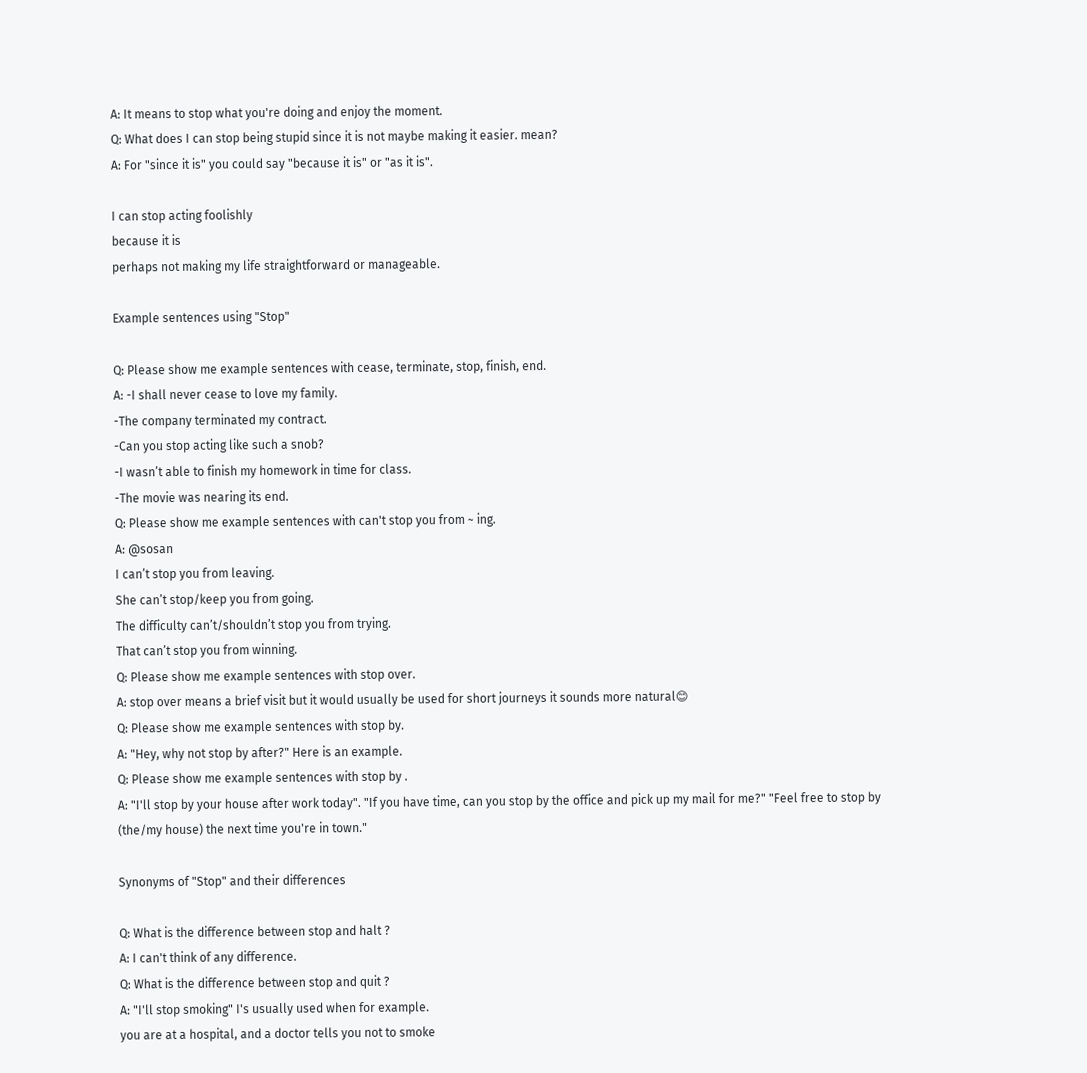A: It means to stop what you're doing and enjoy the moment.
Q: What does I can stop being stupid since it is not maybe making it easier. mean?
A: For "since it is" you could say "because it is" or "as it is".

I can stop acting foolishly
because it is
perhaps not making my life straightforward or manageable.

Example sentences using "Stop"

Q: Please show me example sentences with cease, terminate, stop, finish, end.
A: -I shall never cease to love my family.
-The company terminated my contract.
-Can you stop acting like such a snob?
-I wasn’t able to finish my homework in time for class.
-The movie was nearing its end.
Q: Please show me example sentences with can't stop you from ~ ing.
A: @sosan
I can’t stop you from leaving.
She can’t stop/keep you from going.
The difficulty can’t/shouldn’t stop you from trying.
That can’t stop you from winning.
Q: Please show me example sentences with stop over.
A: stop over means a brief visit but it would usually be used for short journeys it sounds more natural😊
Q: Please show me example sentences with stop by.
A: "Hey, why not stop by after?" Here is an example.
Q: Please show me example sentences with stop by .
A: "I'll stop by your house after work today". "If you have time, can you stop by the office and pick up my mail for me?" "Feel free to stop by (the/my house) the next time you're in town."

Synonyms of "Stop" and their differences

Q: What is the difference between stop and halt ?
A: I can't think of any difference.
Q: What is the difference between stop and quit ?
A: "I'll stop smoking" I's usually used when for example.
you are at a hospital, and a doctor tells you not to smoke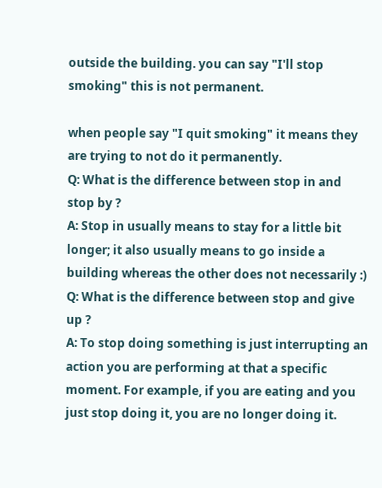outside the building. you can say "I'll stop smoking" this is not permanent.

when people say "I quit smoking" it means they are trying to not do it permanently.
Q: What is the difference between stop in and stop by ?
A: Stop in usually means to stay for a little bit longer; it also usually means to go inside a building whereas the other does not necessarily :)
Q: What is the difference between stop and give up ?
A: To stop doing something is just interrupting an action you are performing at that a specific moment. For example, if you are eating and you just stop doing it, you are no longer doing it.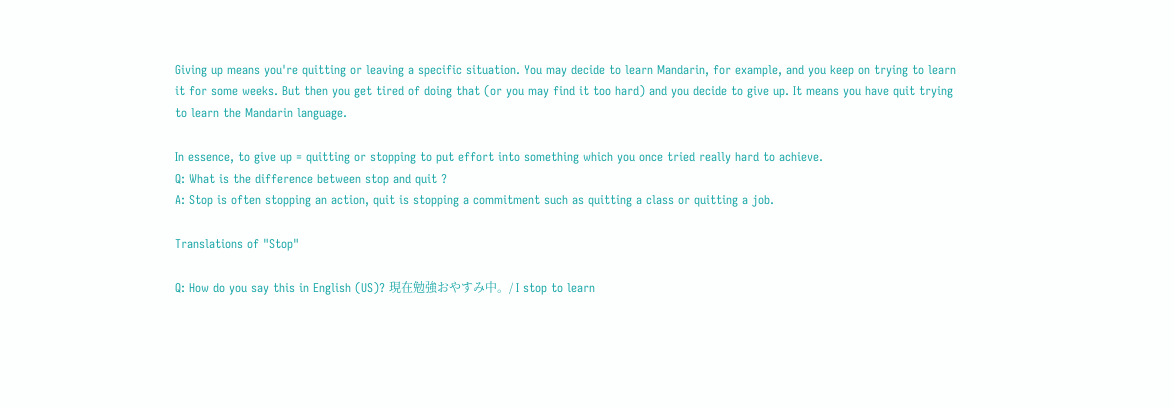Giving up means you're quitting or leaving a specific situation. You may decide to learn Mandarin, for example, and you keep on trying to learn it for some weeks. But then you get tired of doing that (or you may find it too hard) and you decide to give up. It means you have quit trying to learn the Mandarin language.

In essence, to give up = quitting or stopping to put effort into something which you once tried really hard to achieve.
Q: What is the difference between stop and quit ?
A: Stop is often stopping an action, quit is stopping a commitment such as quitting a class or quitting a job.

Translations of "Stop"

Q: How do you say this in English (US)? 現在勉強おやすみ中。/ I stop to learn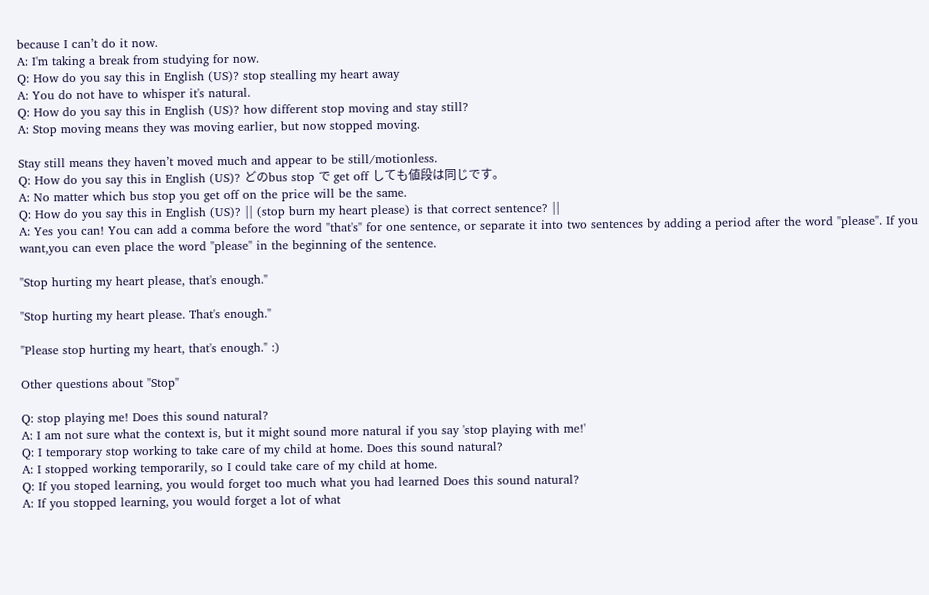because I can’t do it now.
A: I'm taking a break from studying for now.
Q: How do you say this in English (US)? stop stealling my heart away
A: You do not have to whisper it's natural.
Q: How do you say this in English (US)? how different stop moving and stay still?
A: Stop moving means they was moving earlier, but now stopped moving.

Stay still means they haven’t moved much and appear to be still/motionless.
Q: How do you say this in English (US)? どのbus stop で get off しても値段は同じです。
A: No matter which bus stop you get off on the price will be the same.
Q: How do you say this in English (US)? || (stop burn my heart please) is that correct sentence? ||
A: Yes you can! You can add a comma before the word "that's" for one sentence, or separate it into two sentences by adding a period after the word "please". If you want,you can even place the word "please" in the beginning of the sentence.

"Stop hurting my heart please, that's enough."

"Stop hurting my heart please. That's enough."

"Please stop hurting my heart, that's enough." :)

Other questions about "Stop"

Q: stop playing me! Does this sound natural?
A: I am not sure what the context is, but it might sound more natural if you say 'stop playing with me!'
Q: I temporary stop working to take care of my child at home. Does this sound natural?
A: I stopped working temporarily, so I could take care of my child at home.
Q: If you stoped learning, you would forget too much what you had learned Does this sound natural?
A: If you stopped learning, you would forget a lot of what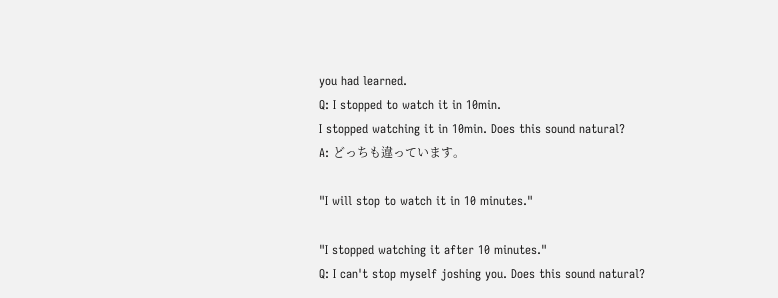you had learned.
Q: I stopped to watch it in 10min.
I stopped watching it in 10min. Does this sound natural?
A: どっちも違っています。

"I will stop to watch it in 10 minutes."

"I stopped watching it after 10 minutes."
Q: I can't stop myself joshing you. Does this sound natural?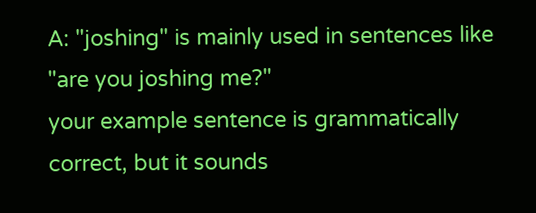A: "joshing" is mainly used in sentences like "are you joshing me?"
your example sentence is grammatically correct, but it sounds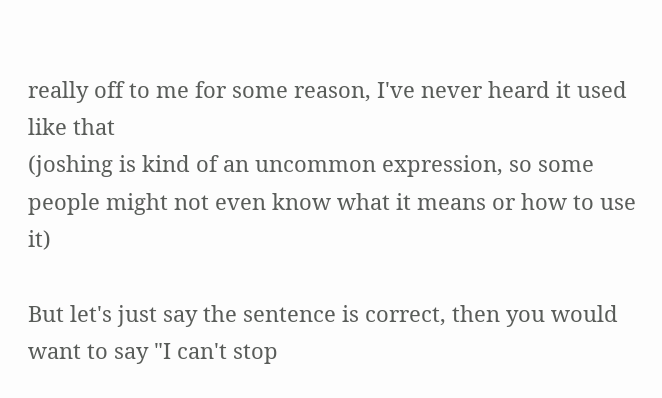really off to me for some reason, I've never heard it used like that
(joshing is kind of an uncommon expression, so some people might not even know what it means or how to use it)

But let's just say the sentence is correct, then you would want to say "I can't stop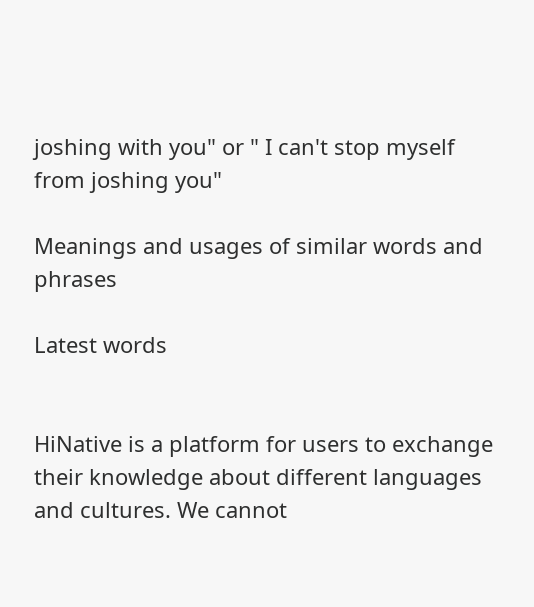joshing with you" or " I can't stop myself from joshing you"

Meanings and usages of similar words and phrases

Latest words


HiNative is a platform for users to exchange their knowledge about different languages and cultures. We cannot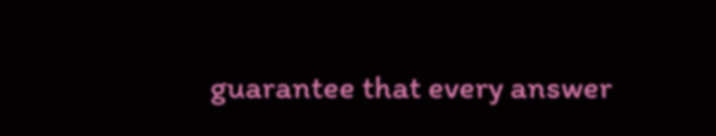guarantee that every answer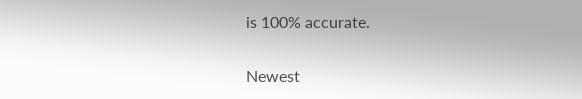is 100% accurate.

Newest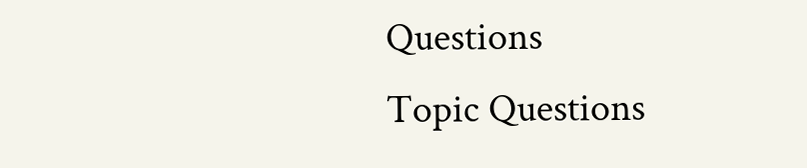Questions
Topic Questions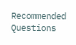Recommended Questions